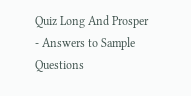Quiz Long And Prosper - Answers to Sample Questions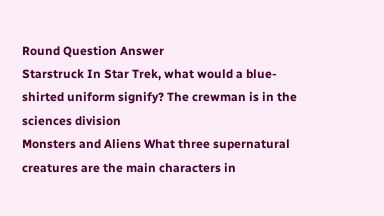Round Question Answer
Starstruck In Star Trek, what would a blue-shirted uniform signify? The crewman is in the sciences division
Monsters and Aliens What three supernatural creatures are the main characters in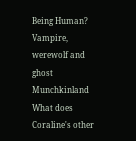Being Human? Vampire, werewolf and ghost
Munchkinland What does Coraline's other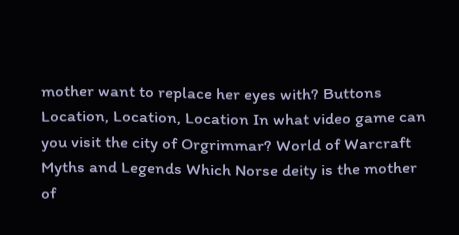mother want to replace her eyes with? Buttons
Location, Location, Location In what video game can you visit the city of Orgrimmar? World of Warcraft
Myths and Legends Which Norse deity is the mother of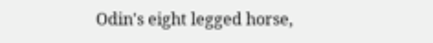Odin's eight legged horse,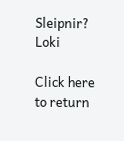Sleipnir? Loki

Click here to return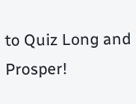to Quiz Long and Prosper!